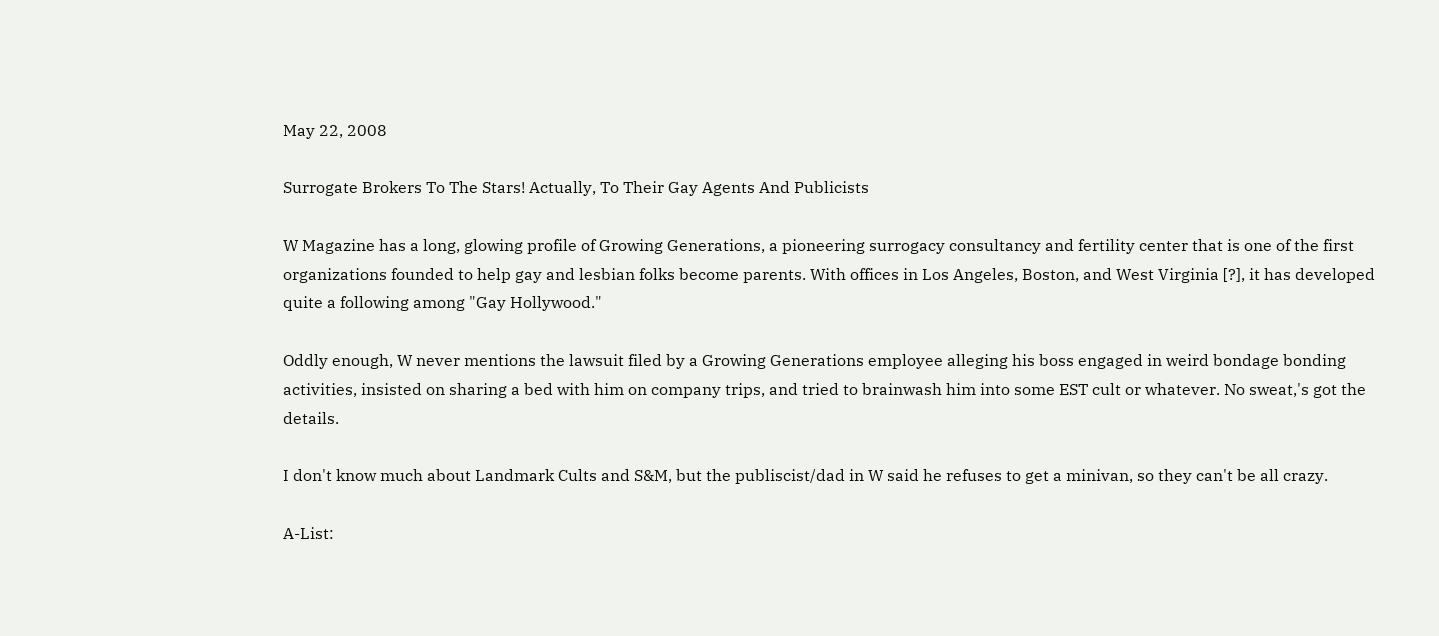May 22, 2008

Surrogate Brokers To The Stars! Actually, To Their Gay Agents And Publicists

W Magazine has a long, glowing profile of Growing Generations, a pioneering surrogacy consultancy and fertility center that is one of the first organizations founded to help gay and lesbian folks become parents. With offices in Los Angeles, Boston, and West Virginia [?], it has developed quite a following among "Gay Hollywood."

Oddly enough, W never mentions the lawsuit filed by a Growing Generations employee alleging his boss engaged in weird bondage bonding activities, insisted on sharing a bed with him on company trips, and tried to brainwash him into some EST cult or whatever. No sweat,'s got the details.

I don't know much about Landmark Cults and S&M, but the publiscist/dad in W said he refuses to get a minivan, so they can't be all crazy.

A-List: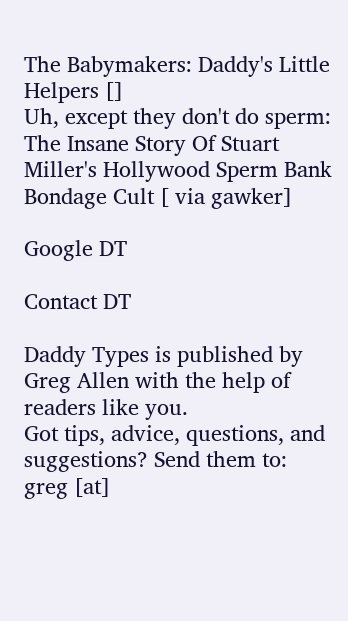The Babymakers: Daddy's Little Helpers []
Uh, except they don't do sperm: The Insane Story Of Stuart Miller's Hollywood Sperm Bank Bondage Cult [ via gawker]

Google DT

Contact DT

Daddy Types is published by Greg Allen with the help of readers like you.
Got tips, advice, questions, and suggestions? Send them to:
greg [at]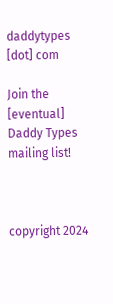daddytypes [dot] com

Join the [eventual] Daddy Types mailing list!



copyright 2024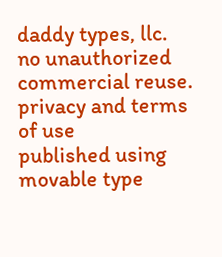daddy types, llc.
no unauthorized commercial reuse.
privacy and terms of use
published using movable type